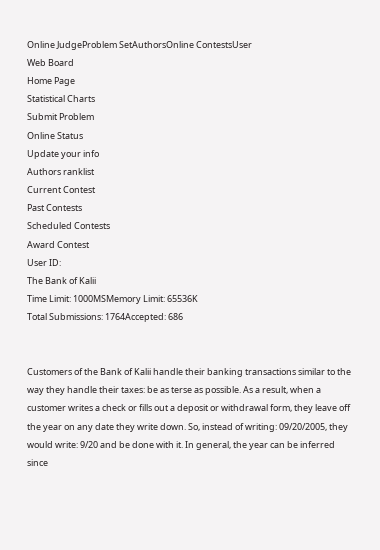Online JudgeProblem SetAuthorsOnline ContestsUser
Web Board
Home Page
Statistical Charts
Submit Problem
Online Status
Update your info
Authors ranklist
Current Contest
Past Contests
Scheduled Contests
Award Contest
User ID:
The Bank of Kalii
Time Limit: 1000MSMemory Limit: 65536K
Total Submissions: 1764Accepted: 686


Customers of the Bank of Kalii handle their banking transactions similar to the way they handle their taxes: be as terse as possible. As a result, when a customer writes a check or fills out a deposit or withdrawal form, they leave off the year on any date they write down. So, instead of writing: 09/20/2005, they would write: 9/20 and be done with it. In general, the year can be inferred since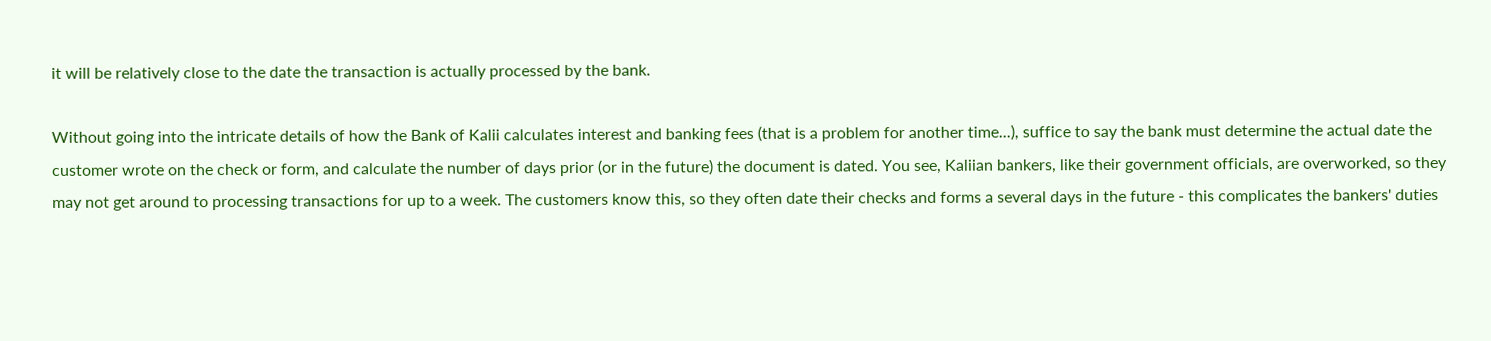it will be relatively close to the date the transaction is actually processed by the bank.

Without going into the intricate details of how the Bank of Kalii calculates interest and banking fees (that is a problem for another time...), suffice to say the bank must determine the actual date the customer wrote on the check or form, and calculate the number of days prior (or in the future) the document is dated. You see, Kaliian bankers, like their government officials, are overworked, so they may not get around to processing transactions for up to a week. The customers know this, so they often date their checks and forms a several days in the future - this complicates the bankers' duties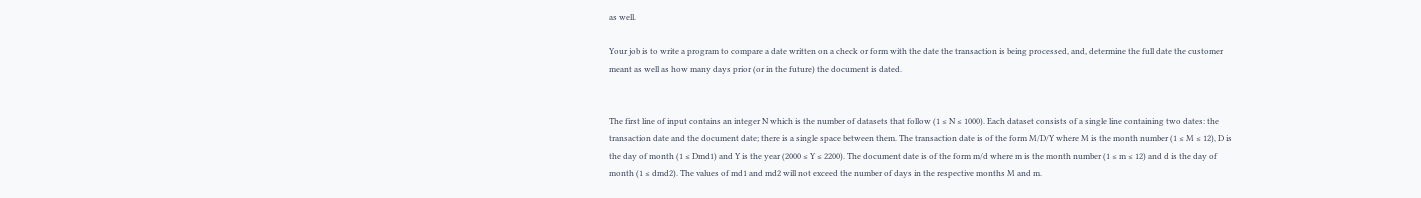as well.

Your job is to write a program to compare a date written on a check or form with the date the transaction is being processed, and, determine the full date the customer meant as well as how many days prior (or in the future) the document is dated.


The first line of input contains an integer N which is the number of datasets that follow (1 ≤ N ≤ 1000). Each dataset consists of a single line containing two dates: the transaction date and the document date; there is a single space between them. The transaction date is of the form M/D/Y where M is the month number (1 ≤ M ≤ 12), D is the day of month (1 ≤ Dmd1) and Y is the year (2000 ≤ Y ≤ 2200). The document date is of the form m/d where m is the month number (1 ≤ m ≤ 12) and d is the day of month (1 ≤ dmd2). The values of md1 and md2 will not exceed the number of days in the respective months M and m.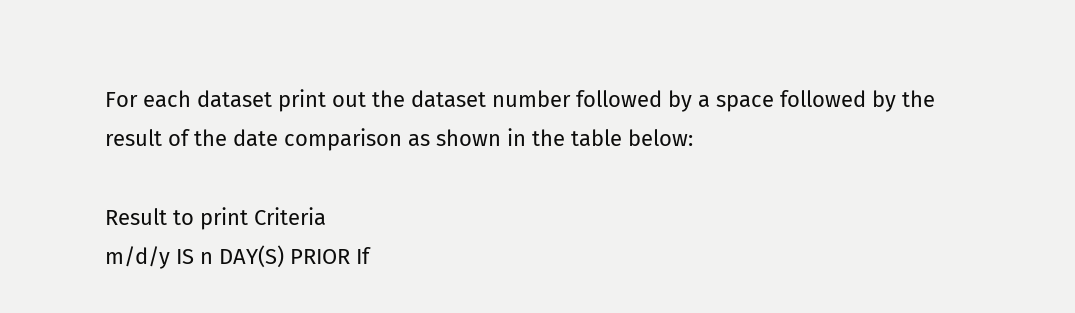For each dataset print out the dataset number followed by a space followed by the result of the date comparison as shown in the table below:

Result to print Criteria
m/d/y IS n DAY(S) PRIOR If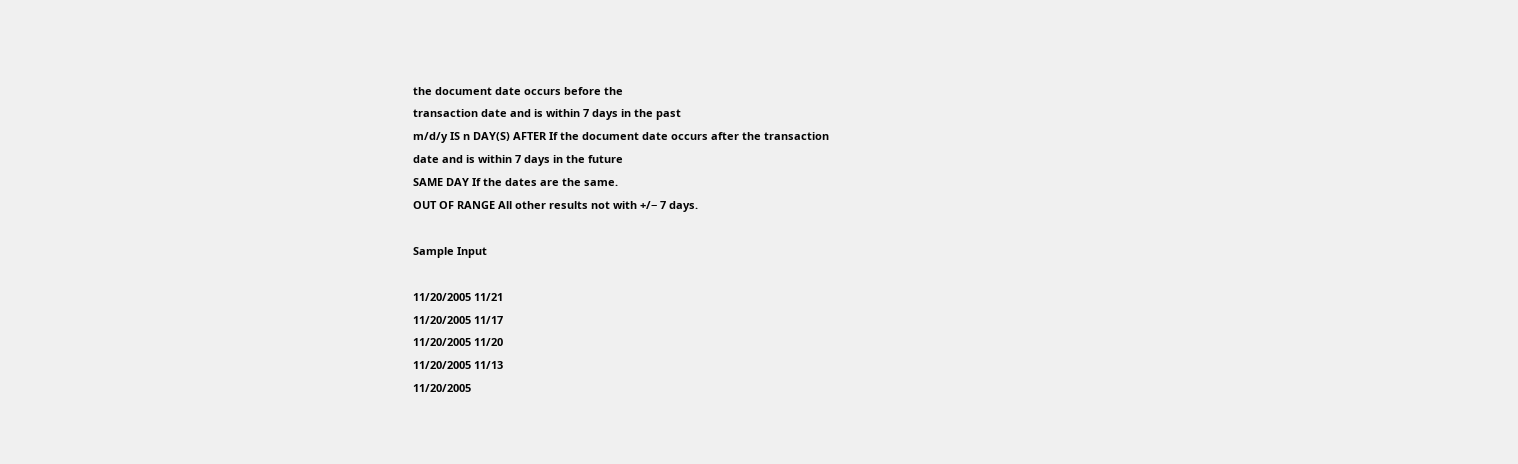the document date occurs before the
transaction date and is within 7 days in the past
m/d/y IS n DAY(S) AFTER If the document date occurs after the transaction
date and is within 7 days in the future
SAME DAY If the dates are the same.
OUT OF RANGE All other results not with +/− 7 days.

Sample Input

11/20/2005 11/21
11/20/2005 11/17
11/20/2005 11/20
11/20/2005 11/13
11/20/2005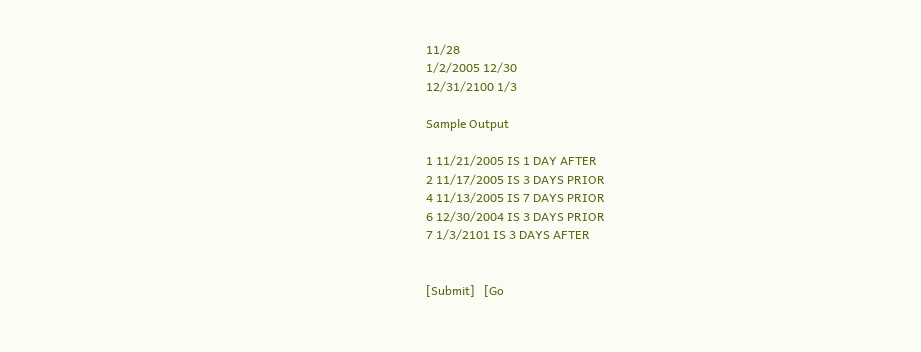11/28
1/2/2005 12/30
12/31/2100 1/3

Sample Output

1 11/21/2005 IS 1 DAY AFTER
2 11/17/2005 IS 3 DAYS PRIOR
4 11/13/2005 IS 7 DAYS PRIOR
6 12/30/2004 IS 3 DAYS PRIOR
7 1/3/2101 IS 3 DAYS AFTER


[Submit]   [Go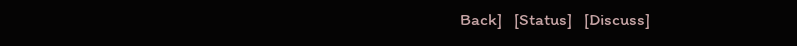Back]   [Status]   [Discuss]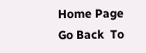Home Page   Go Back  To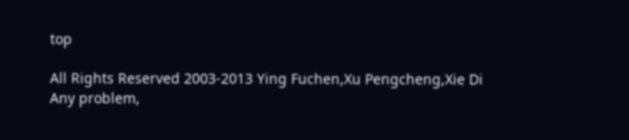top

All Rights Reserved 2003-2013 Ying Fuchen,Xu Pengcheng,Xie Di
Any problem,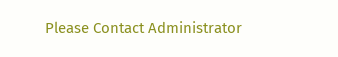Please Contact Administrator